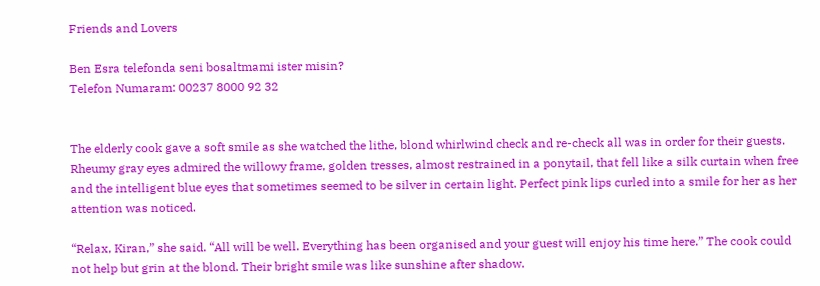Friends and Lovers

Ben Esra telefonda seni bosaltmami ister misin?
Telefon Numaram: 00237 8000 92 32


The elderly cook gave a soft smile as she watched the lithe, blond whirlwind check and re-check all was in order for their guests. Rheumy gray eyes admired the willowy frame, golden tresses, almost restrained in a ponytail, that fell like a silk curtain when free and the intelligent blue eyes that sometimes seemed to be silver in certain light. Perfect pink lips curled into a smile for her as her attention was noticed.

“Relax, Kiran,” she said. “All will be well. Everything has been organised and your guest will enjoy his time here.” The cook could not help but grin at the blond. Their bright smile was like sunshine after shadow.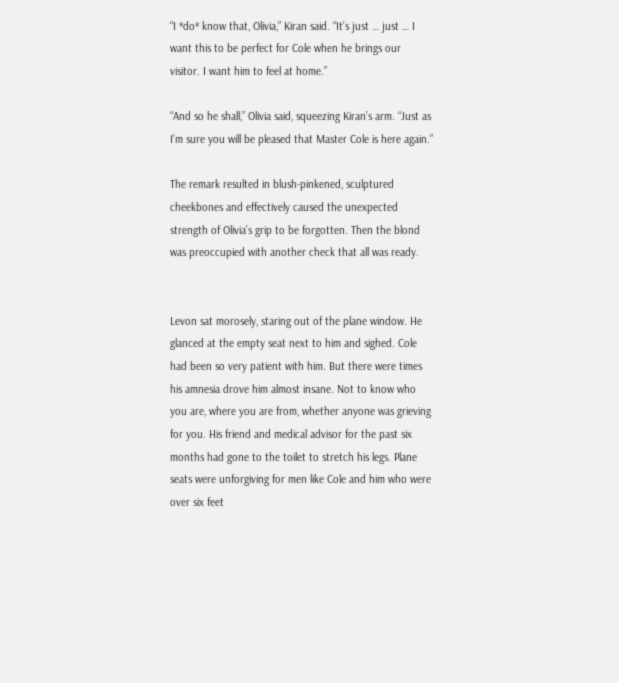“I *do* know that, Olivia,” Kiran said. “It’s just … just … I want this to be perfect for Cole when he brings our visitor. I want him to feel at home.”

“And so he shall,” Olivia said, squeezing Kiran’s arm. “Just as I’m sure you will be pleased that Master Cole is here again.”

The remark resulted in blush-pinkened, sculptured cheekbones and effectively caused the unexpected strength of Olivia’s grip to be forgotten. Then the blond was preoccupied with another check that all was ready.


Levon sat morosely, staring out of the plane window. He glanced at the empty seat next to him and sighed. Cole had been so very patient with him. But there were times his amnesia drove him almost insane. Not to know who you are, where you are from, whether anyone was grieving for you. His friend and medical advisor for the past six months had gone to the toilet to stretch his legs. Plane seats were unforgiving for men like Cole and him who were over six feet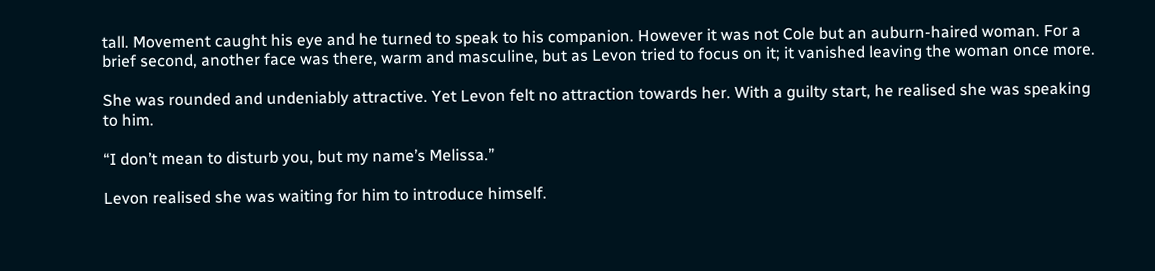tall. Movement caught his eye and he turned to speak to his companion. However it was not Cole but an auburn-haired woman. For a brief second, another face was there, warm and masculine, but as Levon tried to focus on it; it vanished leaving the woman once more.

She was rounded and undeniably attractive. Yet Levon felt no attraction towards her. With a guilty start, he realised she was speaking to him.

“I don’t mean to disturb you, but my name’s Melissa.”

Levon realised she was waiting for him to introduce himself.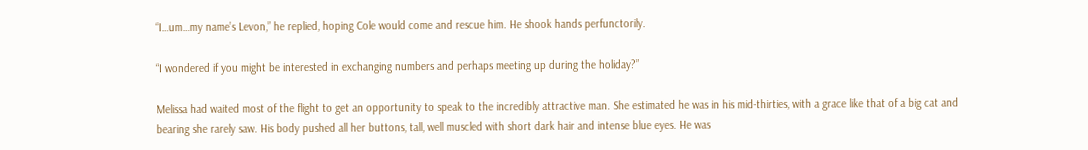“I…um…my name’s Levon,” he replied, hoping Cole would come and rescue him. He shook hands perfunctorily.

“I wondered if you might be interested in exchanging numbers and perhaps meeting up during the holiday?”

Melissa had waited most of the flight to get an opportunity to speak to the incredibly attractive man. She estimated he was in his mid-thirties, with a grace like that of a big cat and bearing she rarely saw. His body pushed all her buttons, tall, well muscled with short dark hair and intense blue eyes. He was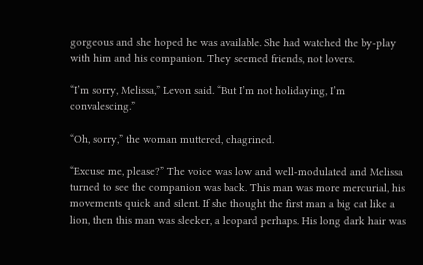gorgeous and she hoped he was available. She had watched the by-play with him and his companion. They seemed friends, not lovers.

“I’m sorry, Melissa,” Levon said. “But I’m not holidaying, I’m convalescing.”

“Oh, sorry,” the woman muttered, chagrined.

“Excuse me, please?” The voice was low and well-modulated and Melissa turned to see the companion was back. This man was more mercurial, his movements quick and silent. If she thought the first man a big cat like a lion, then this man was sleeker, a leopard perhaps. His long dark hair was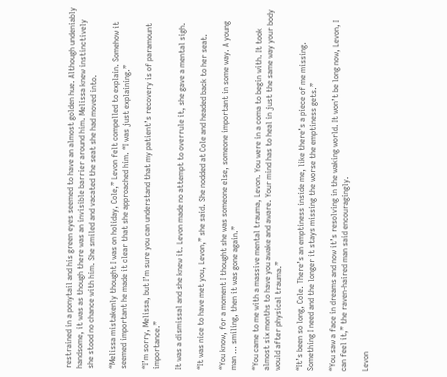restrained in a ponytail and his green eyes seemed to have an almost golden hue. Although undeniably handsome, it was as though there was an invisible barrier around him. Melissa knew instinctively she stood no chance with him. She smiled and vacated the seat she had moved into.

“Melissa mistakenly thought I was on holiday, Cole,” Levon felt compelled to explain. Somehow it seemed important he made it clear that she approached him. “I was just explaining.”

“I’m sorry, Melissa, but I’m sure you can understand that my patient’s recovery is of paramount importance.”

It was a dismissal and she knew it. Levon made no attempt to overrule it, she gave a mental sigh.

“It was nice to have met you, Levon,” she said. She nodded at Cole and headed back to her seat.

“You know, for a moment I thought she was someone else, someone important in some way. A young man … smiling, then it was gone again.”

“You came to me with a massive mental trauma, Levon. You were in a coma to begin with. It took almost six months to have you awake and aware. Your mind has to heal in just the same way your body would after physical trauma.”

“It’s been so long, Cole. There’s an emptiness inside me, like there’s a piece of me missing. Something I need and the longer it stays missing the worse the emptiness gets.”

“You saw a face in dreams and now it’s resolving in the waking world. It won’t be long now, Levon, I can feel it,” the raven-haired man said encouragingly.

Levon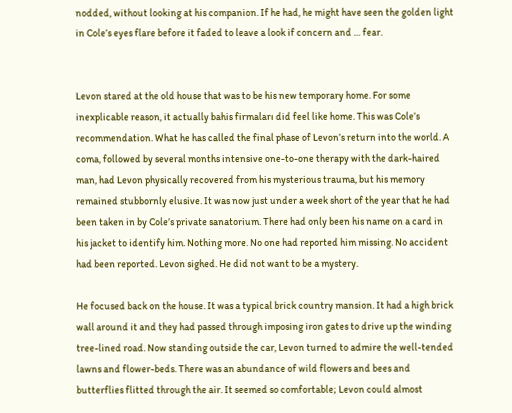nodded, without looking at his companion. If he had, he might have seen the golden light in Cole’s eyes flare before it faded to leave a look if concern and … fear.


Levon stared at the old house that was to be his new temporary home. For some inexplicable reason, it actually bahis firmaları did feel like home. This was Cole’s recommendation. What he has called the final phase of Levon’s return into the world. A coma, followed by several months intensive one-to-one therapy with the dark-haired man, had Levon physically recovered from his mysterious trauma, but his memory remained stubbornly elusive. It was now just under a week short of the year that he had been taken in by Cole’s private sanatorium. There had only been his name on a card in his jacket to identify him. Nothing more. No one had reported him missing. No accident had been reported. Levon sighed. He did not want to be a mystery.

He focused back on the house. It was a typical brick country mansion. It had a high brick wall around it and they had passed through imposing iron gates to drive up the winding tree-lined road. Now standing outside the car, Levon turned to admire the well-tended lawns and flower-beds. There was an abundance of wild flowers and bees and butterflies flitted through the air. It seemed so comfortable; Levon could almost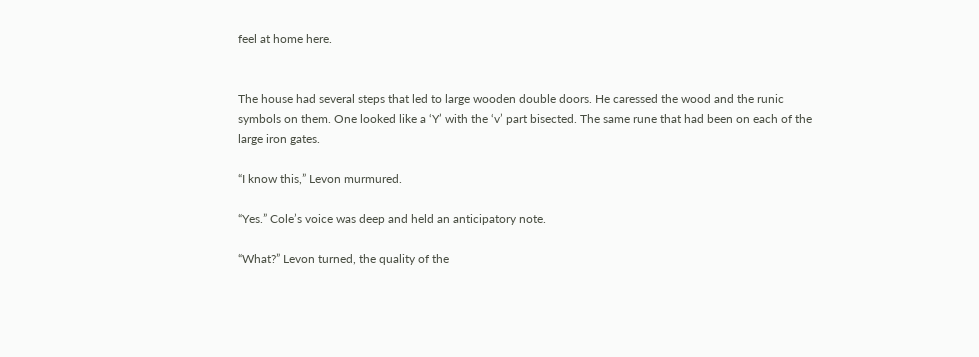feel at home here.


The house had several steps that led to large wooden double doors. He caressed the wood and the runic symbols on them. One looked like a ‘Y’ with the ‘v’ part bisected. The same rune that had been on each of the large iron gates.

“I know this,” Levon murmured.

“Yes.” Cole’s voice was deep and held an anticipatory note.

“What?” Levon turned, the quality of the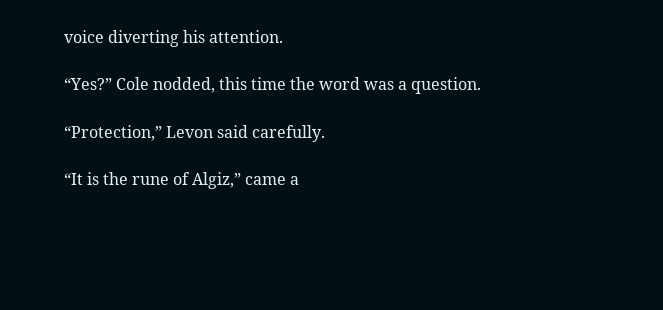voice diverting his attention.

“Yes?” Cole nodded, this time the word was a question.

“Protection,” Levon said carefully.

“It is the rune of Algiz,” came a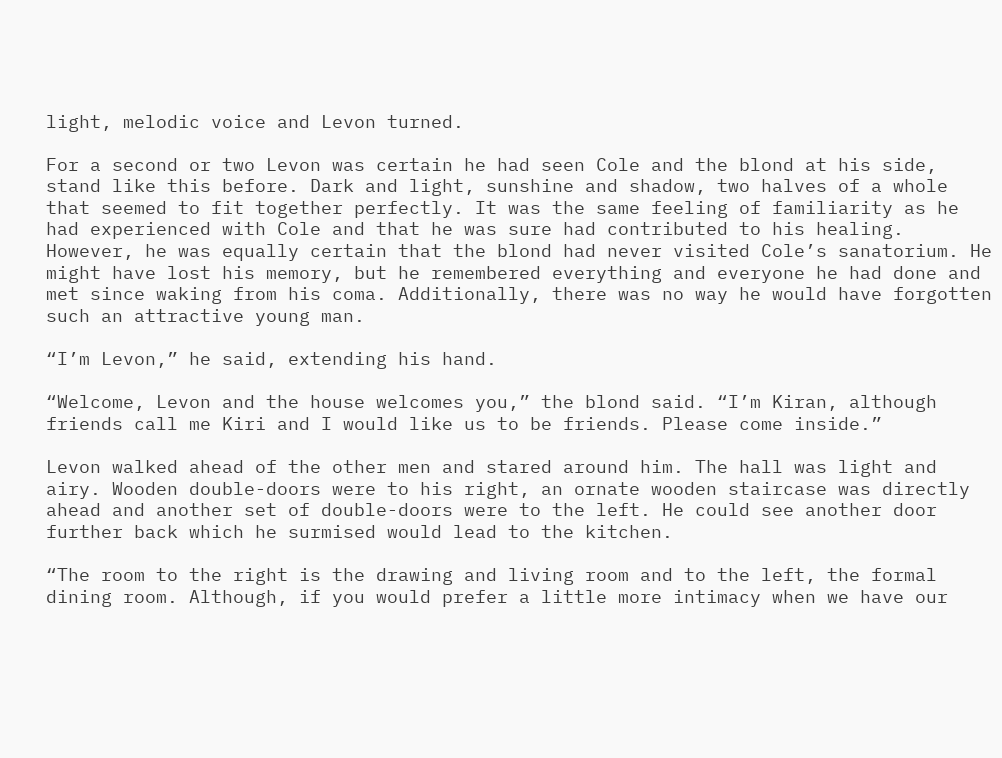light, melodic voice and Levon turned.

For a second or two Levon was certain he had seen Cole and the blond at his side, stand like this before. Dark and light, sunshine and shadow, two halves of a whole that seemed to fit together perfectly. It was the same feeling of familiarity as he had experienced with Cole and that he was sure had contributed to his healing. However, he was equally certain that the blond had never visited Cole’s sanatorium. He might have lost his memory, but he remembered everything and everyone he had done and met since waking from his coma. Additionally, there was no way he would have forgotten such an attractive young man.

“I’m Levon,” he said, extending his hand.

“Welcome, Levon and the house welcomes you,” the blond said. “I’m Kiran, although friends call me Kiri and I would like us to be friends. Please come inside.”

Levon walked ahead of the other men and stared around him. The hall was light and airy. Wooden double-doors were to his right, an ornate wooden staircase was directly ahead and another set of double-doors were to the left. He could see another door further back which he surmised would lead to the kitchen.

“The room to the right is the drawing and living room and to the left, the formal dining room. Although, if you would prefer a little more intimacy when we have our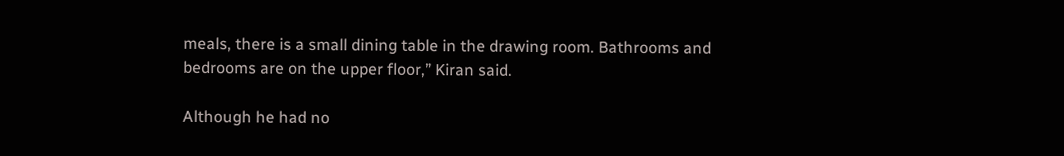meals, there is a small dining table in the drawing room. Bathrooms and bedrooms are on the upper floor,” Kiran said.

Although he had no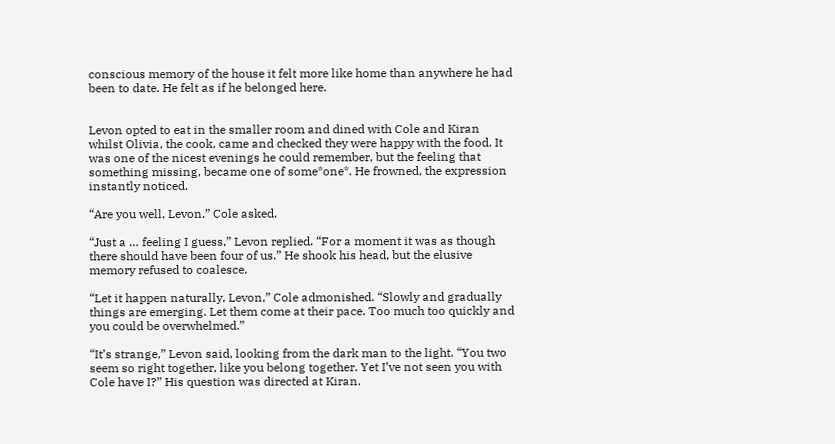conscious memory of the house it felt more like home than anywhere he had been to date. He felt as if he belonged here.


Levon opted to eat in the smaller room and dined with Cole and Kiran whilst Olivia, the cook, came and checked they were happy with the food. It was one of the nicest evenings he could remember, but the feeling that something missing, became one of some*one*. He frowned, the expression instantly noticed.

“Are you well, Levon,” Cole asked.

“Just a … feeling I guess,” Levon replied. “For a moment it was as though there should have been four of us.” He shook his head, but the elusive memory refused to coalesce.

“Let it happen naturally, Levon,” Cole admonished. “Slowly and gradually things are emerging. Let them come at their pace. Too much too quickly and you could be overwhelmed.”

“It’s strange,” Levon said, looking from the dark man to the light. “You two seem so right together, like you belong together. Yet I’ve not seen you with Cole have I?” His question was directed at Kiran.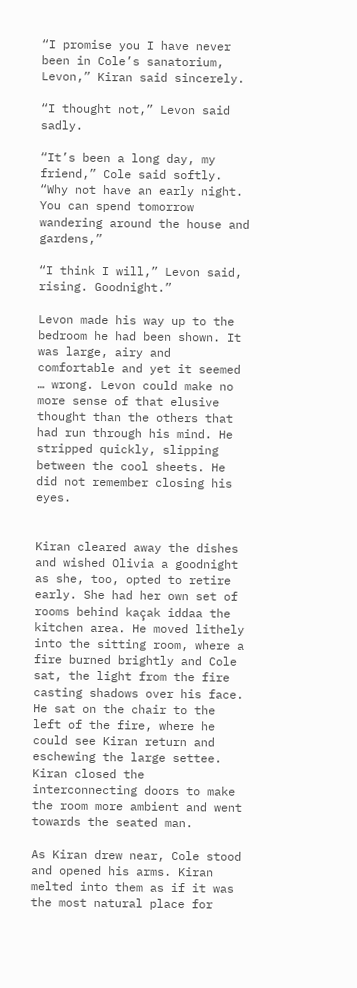“I promise you I have never been in Cole’s sanatorium, Levon,” Kiran said sincerely.

“I thought not,” Levon said sadly.

“It’s been a long day, my friend,” Cole said softly. “Why not have an early night. You can spend tomorrow wandering around the house and gardens,”

“I think I will,” Levon said, rising. Goodnight.”

Levon made his way up to the bedroom he had been shown. It was large, airy and comfortable and yet it seemed … wrong. Levon could make no more sense of that elusive thought than the others that had run through his mind. He stripped quickly, slipping between the cool sheets. He did not remember closing his eyes.


Kiran cleared away the dishes and wished Olivia a goodnight as she, too, opted to retire early. She had her own set of rooms behind kaçak iddaa the kitchen area. He moved lithely into the sitting room, where a fire burned brightly and Cole sat, the light from the fire casting shadows over his face. He sat on the chair to the left of the fire, where he could see Kiran return and eschewing the large settee. Kiran closed the interconnecting doors to make the room more ambient and went towards the seated man.

As Kiran drew near, Cole stood and opened his arms. Kiran melted into them as if it was the most natural place for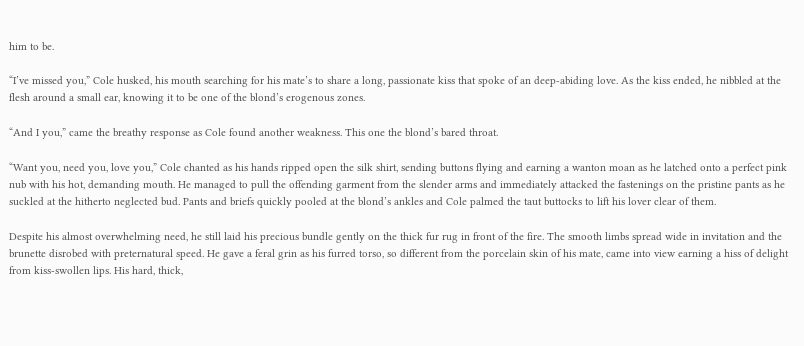him to be.

“I’ve missed you,” Cole husked, his mouth searching for his mate’s to share a long, passionate kiss that spoke of an deep-abiding love. As the kiss ended, he nibbled at the flesh around a small ear, knowing it to be one of the blond’s erogenous zones.

“And I you,” came the breathy response as Cole found another weakness. This one the blond’s bared throat.

“Want you, need you, love you,” Cole chanted as his hands ripped open the silk shirt, sending buttons flying and earning a wanton moan as he latched onto a perfect pink nub with his hot, demanding mouth. He managed to pull the offending garment from the slender arms and immediately attacked the fastenings on the pristine pants as he suckled at the hitherto neglected bud. Pants and briefs quickly pooled at the blond’s ankles and Cole palmed the taut buttocks to lift his lover clear of them.

Despite his almost overwhelming need, he still laid his precious bundle gently on the thick fur rug in front of the fire. The smooth limbs spread wide in invitation and the brunette disrobed with preternatural speed. He gave a feral grin as his furred torso, so different from the porcelain skin of his mate, came into view earning a hiss of delight from kiss-swollen lips. His hard, thick,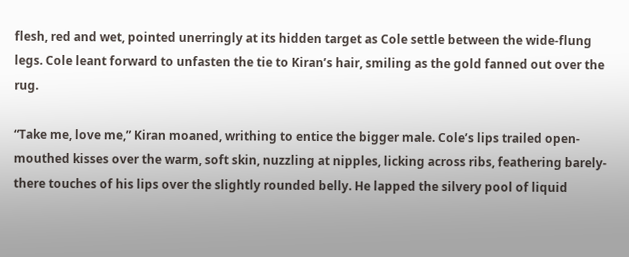flesh, red and wet, pointed unerringly at its hidden target as Cole settle between the wide-flung legs. Cole leant forward to unfasten the tie to Kiran’s hair, smiling as the gold fanned out over the rug.

“Take me, love me,” Kiran moaned, writhing to entice the bigger male. Cole’s lips trailed open-mouthed kisses over the warm, soft skin, nuzzling at nipples, licking across ribs, feathering barely-there touches of his lips over the slightly rounded belly. He lapped the silvery pool of liquid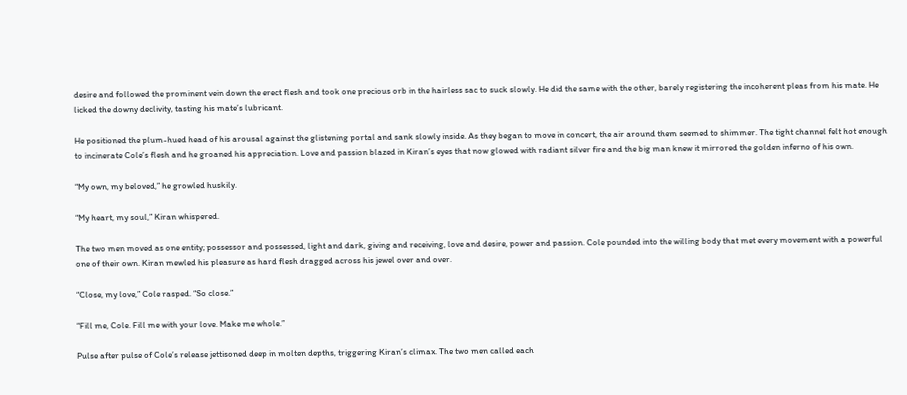desire and followed the prominent vein down the erect flesh and took one precious orb in the hairless sac to suck slowly. He did the same with the other, barely registering the incoherent pleas from his mate. He licked the downy declivity, tasting his mate’s lubricant.

He positioned the plum-hued head of his arousal against the glistening portal and sank slowly inside. As they began to move in concert, the air around them seemed to shimmer. The tight channel felt hot enough to incinerate Cole’s flesh and he groaned his appreciation. Love and passion blazed in Kiran’s eyes that now glowed with radiant silver fire and the big man knew it mirrored the golden inferno of his own.

“My own, my beloved,” he growled huskily.

“My heart, my soul,” Kiran whispered.

The two men moved as one entity; possessor and possessed, light and dark, giving and receiving, love and desire, power and passion. Cole pounded into the willing body that met every movement with a powerful one of their own. Kiran mewled his pleasure as hard flesh dragged across his jewel over and over.

“Close, my love,” Cole rasped. “So close.”

“Fill me, Cole. Fill me with your love. Make me whole.”

Pulse after pulse of Cole’s release jettisoned deep in molten depths, triggering Kiran’s climax. The two men called each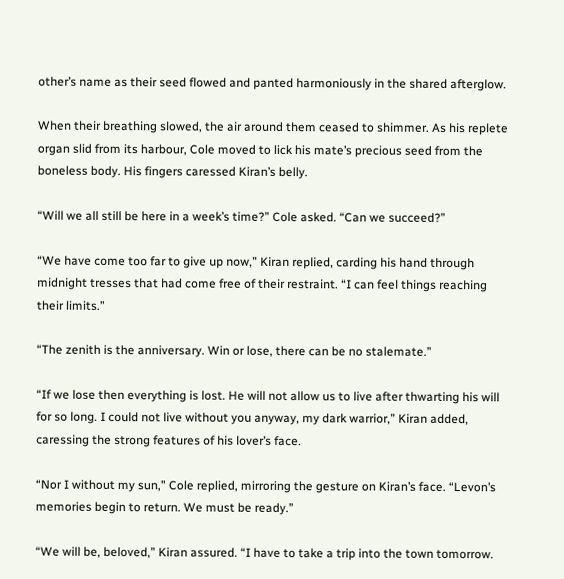other’s name as their seed flowed and panted harmoniously in the shared afterglow.

When their breathing slowed, the air around them ceased to shimmer. As his replete organ slid from its harbour, Cole moved to lick his mate’s precious seed from the boneless body. His fingers caressed Kiran’s belly.

“Will we all still be here in a week’s time?” Cole asked. “Can we succeed?”

“We have come too far to give up now,” Kiran replied, carding his hand through midnight tresses that had come free of their restraint. “I can feel things reaching their limits.”

“The zenith is the anniversary. Win or lose, there can be no stalemate.”

“If we lose then everything is lost. He will not allow us to live after thwarting his will for so long. I could not live without you anyway, my dark warrior,” Kiran added, caressing the strong features of his lover’s face.

“Nor I without my sun,” Cole replied, mirroring the gesture on Kiran’s face. “Levon’s memories begin to return. We must be ready.”

“We will be, beloved,” Kiran assured. “I have to take a trip into the town tomorrow.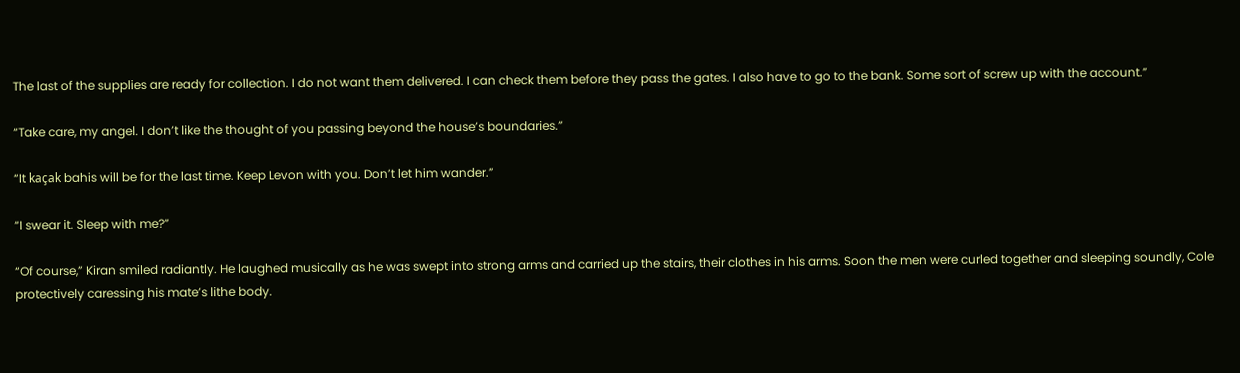The last of the supplies are ready for collection. I do not want them delivered. I can check them before they pass the gates. I also have to go to the bank. Some sort of screw up with the account.”

“Take care, my angel. I don’t like the thought of you passing beyond the house’s boundaries.”

“It kaçak bahis will be for the last time. Keep Levon with you. Don’t let him wander.”

“I swear it. Sleep with me?”

“Of course,” Kiran smiled radiantly. He laughed musically as he was swept into strong arms and carried up the stairs, their clothes in his arms. Soon the men were curled together and sleeping soundly, Cole protectively caressing his mate’s lithe body.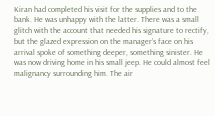Kiran had completed his visit for the supplies and to the bank. He was unhappy with the latter. There was a small glitch with the account that needed his signature to rectify, but the glazed expression on the manager’s face on his arrival spoke of something deeper, something sinister. He was now driving home in his small jeep. He could almost feel malignancy surrounding him. The air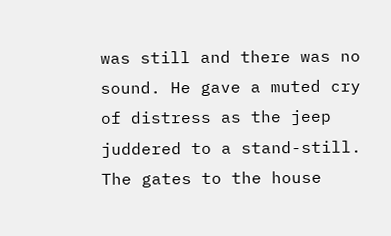was still and there was no sound. He gave a muted cry of distress as the jeep juddered to a stand-still. The gates to the house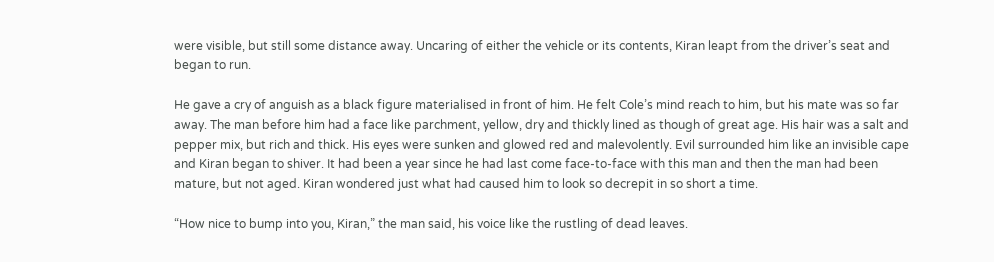were visible, but still some distance away. Uncaring of either the vehicle or its contents, Kiran leapt from the driver’s seat and began to run.

He gave a cry of anguish as a black figure materialised in front of him. He felt Cole’s mind reach to him, but his mate was so far away. The man before him had a face like parchment, yellow, dry and thickly lined as though of great age. His hair was a salt and pepper mix, but rich and thick. His eyes were sunken and glowed red and malevolently. Evil surrounded him like an invisible cape and Kiran began to shiver. It had been a year since he had last come face-to-face with this man and then the man had been mature, but not aged. Kiran wondered just what had caused him to look so decrepit in so short a time.

“How nice to bump into you, Kiran,” the man said, his voice like the rustling of dead leaves.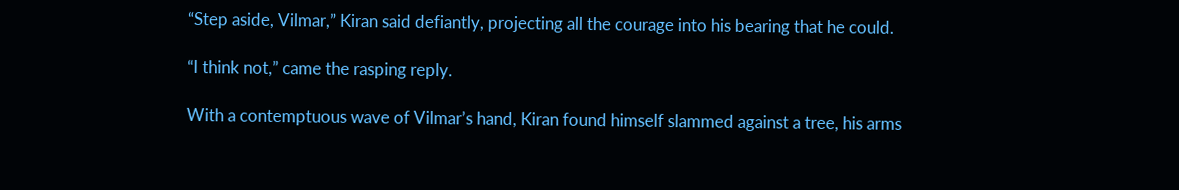“Step aside, Vilmar,” Kiran said defiantly, projecting all the courage into his bearing that he could.

“I think not,” came the rasping reply.

With a contemptuous wave of Vilmar’s hand, Kiran found himself slammed against a tree, his arms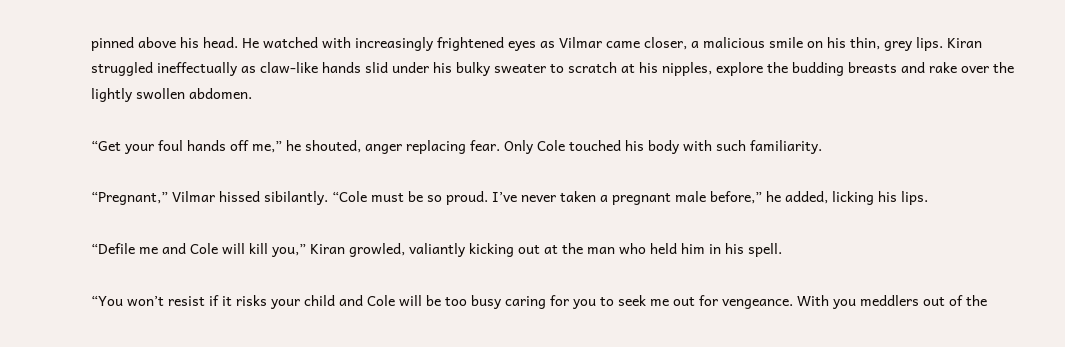pinned above his head. He watched with increasingly frightened eyes as Vilmar came closer, a malicious smile on his thin, grey lips. Kiran struggled ineffectually as claw-like hands slid under his bulky sweater to scratch at his nipples, explore the budding breasts and rake over the lightly swollen abdomen.

“Get your foul hands off me,” he shouted, anger replacing fear. Only Cole touched his body with such familiarity.

“Pregnant,” Vilmar hissed sibilantly. “Cole must be so proud. I’ve never taken a pregnant male before,” he added, licking his lips.

“Defile me and Cole will kill you,” Kiran growled, valiantly kicking out at the man who held him in his spell.

“You won’t resist if it risks your child and Cole will be too busy caring for you to seek me out for vengeance. With you meddlers out of the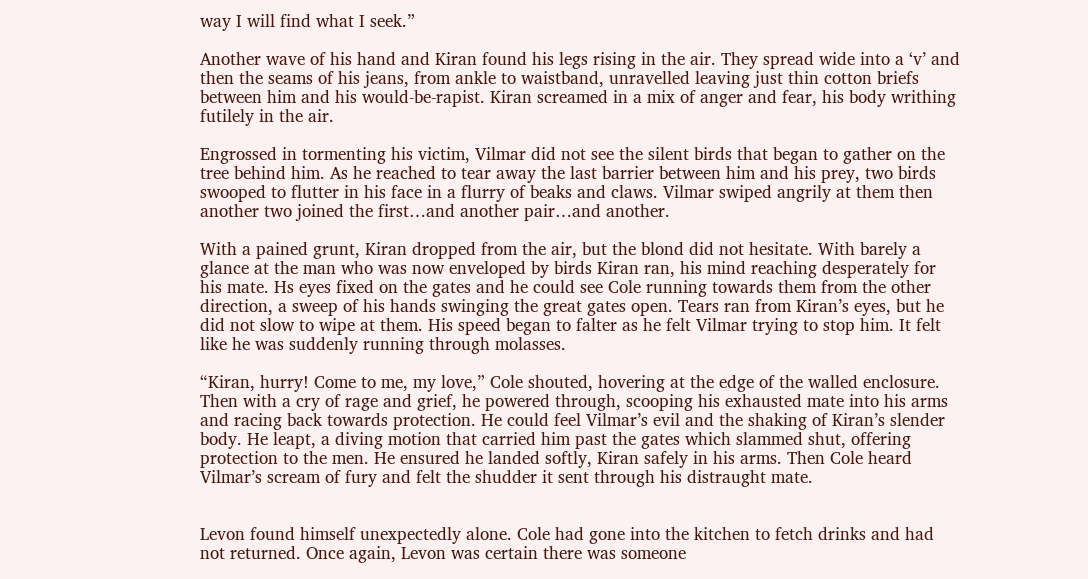way I will find what I seek.”

Another wave of his hand and Kiran found his legs rising in the air. They spread wide into a ‘v’ and then the seams of his jeans, from ankle to waistband, unravelled leaving just thin cotton briefs between him and his would-be-rapist. Kiran screamed in a mix of anger and fear, his body writhing futilely in the air.

Engrossed in tormenting his victim, Vilmar did not see the silent birds that began to gather on the tree behind him. As he reached to tear away the last barrier between him and his prey, two birds swooped to flutter in his face in a flurry of beaks and claws. Vilmar swiped angrily at them then another two joined the first…and another pair…and another.

With a pained grunt, Kiran dropped from the air, but the blond did not hesitate. With barely a glance at the man who was now enveloped by birds Kiran ran, his mind reaching desperately for his mate. Hs eyes fixed on the gates and he could see Cole running towards them from the other direction, a sweep of his hands swinging the great gates open. Tears ran from Kiran’s eyes, but he did not slow to wipe at them. His speed began to falter as he felt Vilmar trying to stop him. It felt like he was suddenly running through molasses.

“Kiran, hurry! Come to me, my love,” Cole shouted, hovering at the edge of the walled enclosure. Then with a cry of rage and grief, he powered through, scooping his exhausted mate into his arms and racing back towards protection. He could feel Vilmar’s evil and the shaking of Kiran’s slender body. He leapt, a diving motion that carried him past the gates which slammed shut, offering protection to the men. He ensured he landed softly, Kiran safely in his arms. Then Cole heard Vilmar’s scream of fury and felt the shudder it sent through his distraught mate.


Levon found himself unexpectedly alone. Cole had gone into the kitchen to fetch drinks and had not returned. Once again, Levon was certain there was someone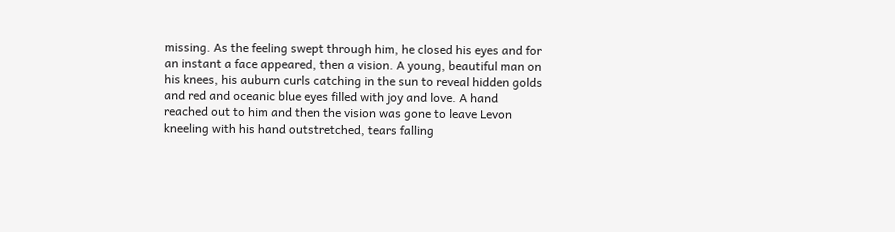missing. As the feeling swept through him, he closed his eyes and for an instant a face appeared, then a vision. A young, beautiful man on his knees, his auburn curls catching in the sun to reveal hidden golds and red and oceanic blue eyes filled with joy and love. A hand reached out to him and then the vision was gone to leave Levon kneeling with his hand outstretched, tears falling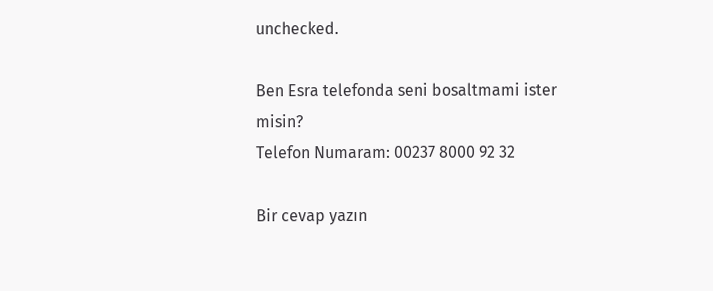unchecked.

Ben Esra telefonda seni bosaltmami ister misin?
Telefon Numaram: 00237 8000 92 32

Bir cevap yazın